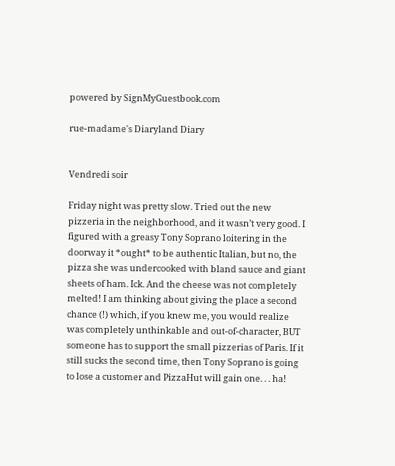powered by SignMyGuestbook.com

rue-madame's Diaryland Diary


Vendredi soir

Friday night was pretty slow. Tried out the new pizzeria in the neighborhood, and it wasn’t very good. I figured with a greasy Tony Soprano loitering in the doorway it *ought* to be authentic Italian, but no, the pizza she was undercooked with bland sauce and giant sheets of ham. Ick. And the cheese was not completely melted! I am thinking about giving the place a second chance (!) which, if you knew me, you would realize was completely unthinkable and out-of-character, BUT someone has to support the small pizzerias of Paris. If it still sucks the second time, then Tony Soprano is going to lose a customer and PizzaHut will gain one. . . ha!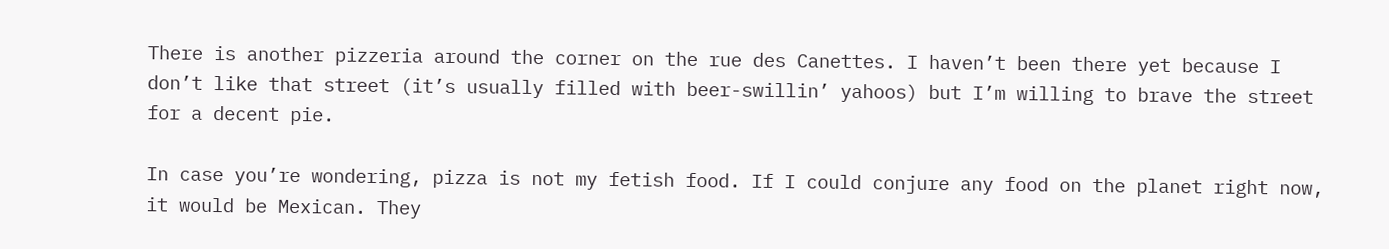There is another pizzeria around the corner on the rue des Canettes. I haven’t been there yet because I don’t like that street (it’s usually filled with beer-swillin’ yahoos) but I’m willing to brave the street for a decent pie.

In case you’re wondering, pizza is not my fetish food. If I could conjure any food on the planet right now, it would be Mexican. They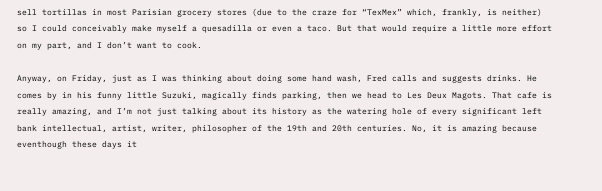sell tortillas in most Parisian grocery stores (due to the craze for “TexMex” which, frankly, is neither) so I could conceivably make myself a quesadilla or even a taco. But that would require a little more effort on my part, and I don’t want to cook.

Anyway, on Friday, just as I was thinking about doing some hand wash, Fred calls and suggests drinks. He comes by in his funny little Suzuki, magically finds parking, then we head to Les Deux Magots. That cafe is really amazing, and I’m not just talking about its history as the watering hole of every significant left bank intellectual, artist, writer, philosopher of the 19th and 20th centuries. No, it is amazing because eventhough these days it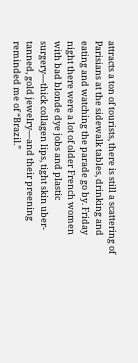attracts a ton of tourists, there is still a scattering of Parisians at the sidewalk tables, drinking and eating and watching the parade go by. Friday night there were a lot of older French women with bad blonde dye jobs and plastic surgery—thick collagen lips, tight skin uber-tanned, gold jewelry—and their preening reminded me of “Brazil.”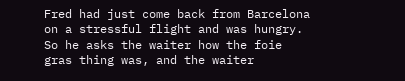Fred had just come back from Barcelona on a stressful flight and was hungry. So he asks the waiter how the foie gras thing was, and the waiter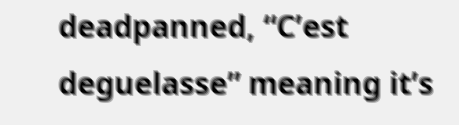deadpanned, “C’est deguelasse” meaning it’s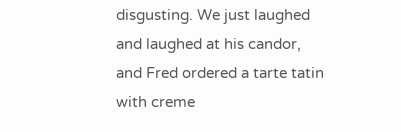disgusting. We just laughed and laughed at his candor, and Fred ordered a tarte tatin with creme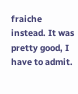fraiche instead. It was pretty good, I have to admit.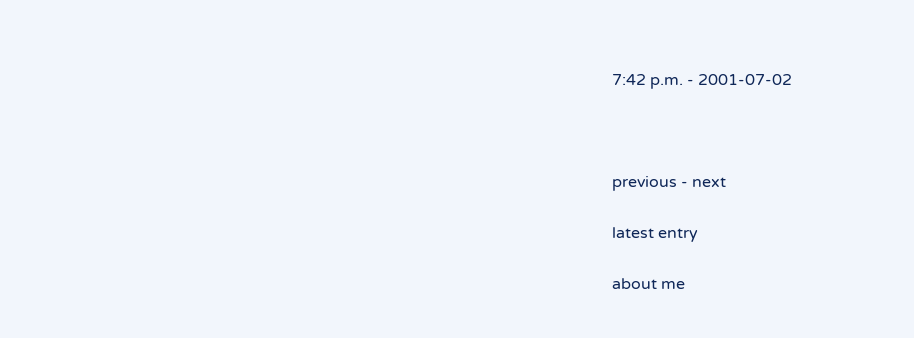7:42 p.m. - 2001-07-02



previous - next

latest entry

about me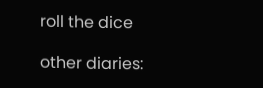roll the dice

other diaries: